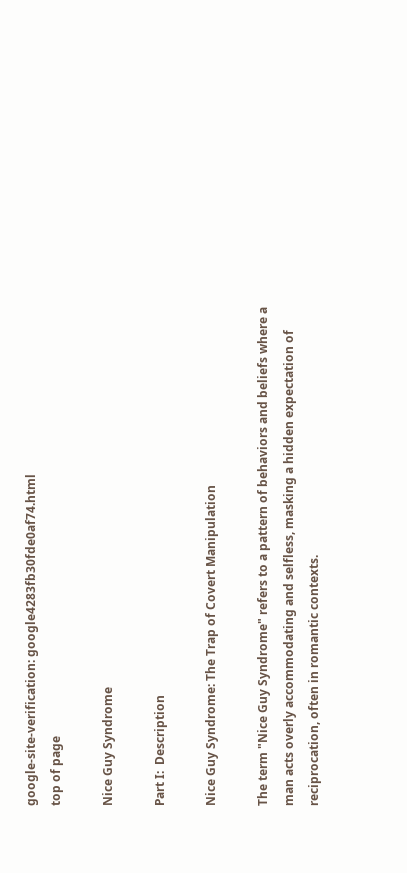google-site-verification: google4283fb30fde0af74.html
top of page

Nice Guy Syndrome

Part I:  Description

Nice Guy Syndrome: The Trap of Covert Manipulation

The term "Nice Guy Syndrome" refers to a pattern of behaviors and beliefs where a man acts overly accommodating and selfless, masking a hidden expectation of reciprocation, often in romantic contexts.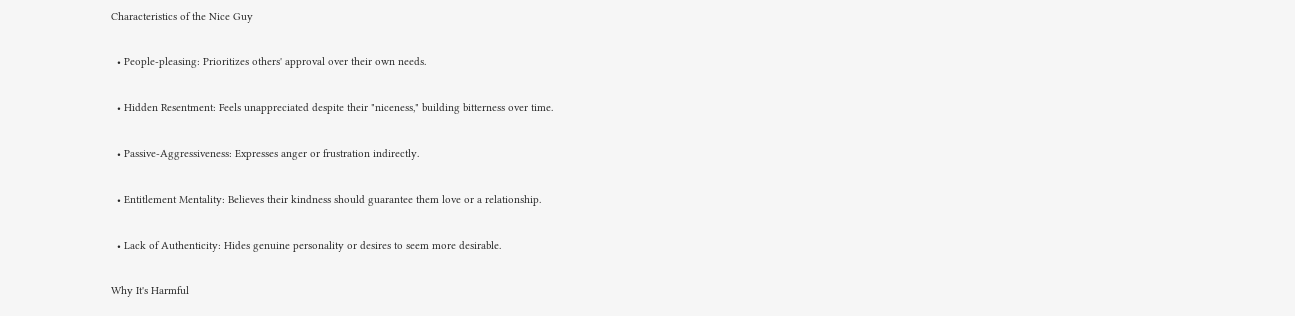Characteristics of the Nice Guy

  • People-pleasing: Prioritizes others' approval over their own needs.

  • Hidden Resentment: Feels unappreciated despite their "niceness," building bitterness over time.

  • Passive-Aggressiveness: Expresses anger or frustration indirectly.

  • Entitlement Mentality: Believes their kindness should guarantee them love or a relationship.

  • Lack of Authenticity: Hides genuine personality or desires to seem more desirable.

Why It's Harmful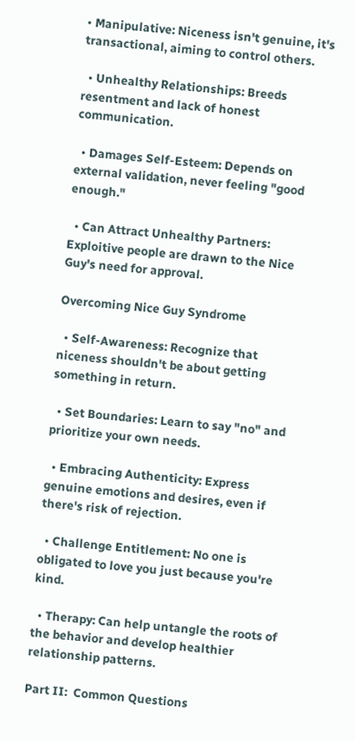• Manipulative: Niceness isn't genuine, it's transactional, aiming to control others.

  • Unhealthy Relationships: Breeds resentment and lack of honest communication.

  • Damages Self-Esteem: Depends on external validation, never feeling "good enough."

  • Can Attract Unhealthy Partners: Exploitive people are drawn to the Nice Guy's need for approval.

Overcoming Nice Guy Syndrome

  • Self-Awareness: Recognize that niceness shouldn't be about getting something in return.

  • Set Boundaries: Learn to say "no" and prioritize your own needs.

  • Embracing Authenticity: Express genuine emotions and desires, even if there's risk of rejection.

  • Challenge Entitlement: No one is obligated to love you just because you're kind.

  • Therapy: Can help untangle the roots of the behavior and develop healthier relationship patterns.

Part II:  Common Questions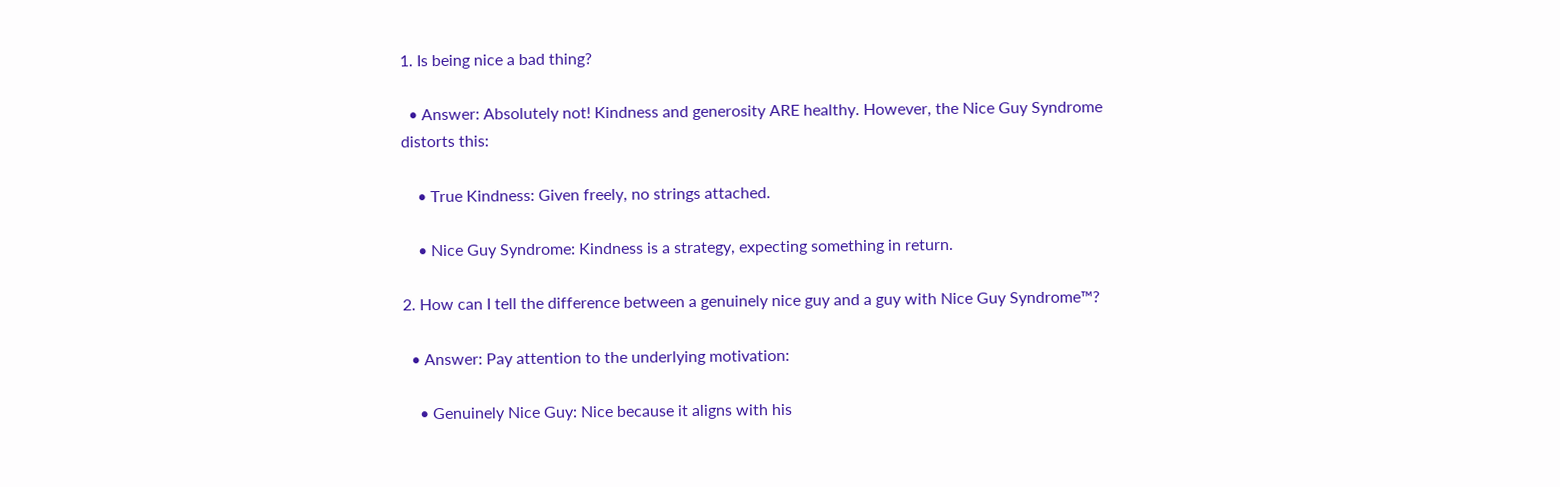1. Is being nice a bad thing?

  • Answer: Absolutely not! Kindness and generosity ARE healthy. However, the Nice Guy Syndrome distorts this:

    • True Kindness: Given freely, no strings attached.

    • Nice Guy Syndrome: Kindness is a strategy, expecting something in return.

2. How can I tell the difference between a genuinely nice guy and a guy with Nice Guy Syndrome™?

  • Answer: Pay attention to the underlying motivation:

    • Genuinely Nice Guy: Nice because it aligns with his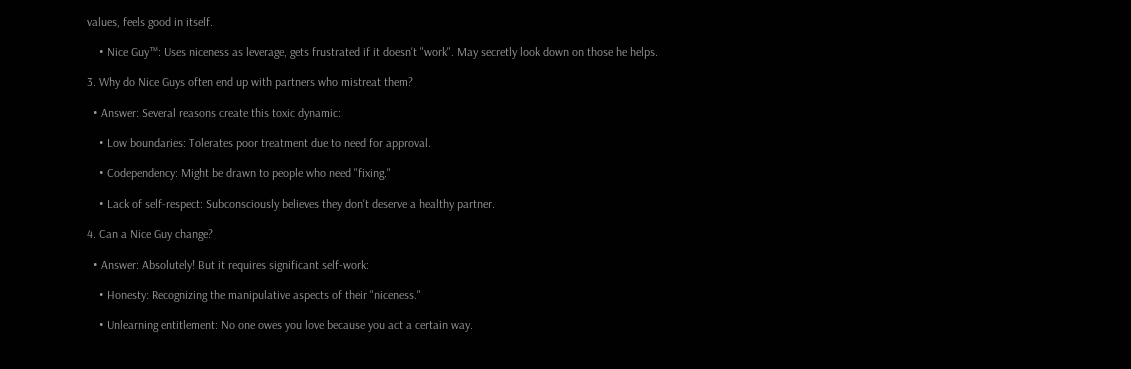values, feels good in itself.

    • Nice Guy™: Uses niceness as leverage, gets frustrated if it doesn't "work". May secretly look down on those he helps.

3. Why do Nice Guys often end up with partners who mistreat them?

  • Answer: Several reasons create this toxic dynamic:

    • Low boundaries: Tolerates poor treatment due to need for approval.

    • Codependency: Might be drawn to people who need "fixing."

    • Lack of self-respect: Subconsciously believes they don't deserve a healthy partner.

4. Can a Nice Guy change?

  • Answer: Absolutely! But it requires significant self-work:

    • Honesty: Recognizing the manipulative aspects of their "niceness."

    • Unlearning entitlement: No one owes you love because you act a certain way.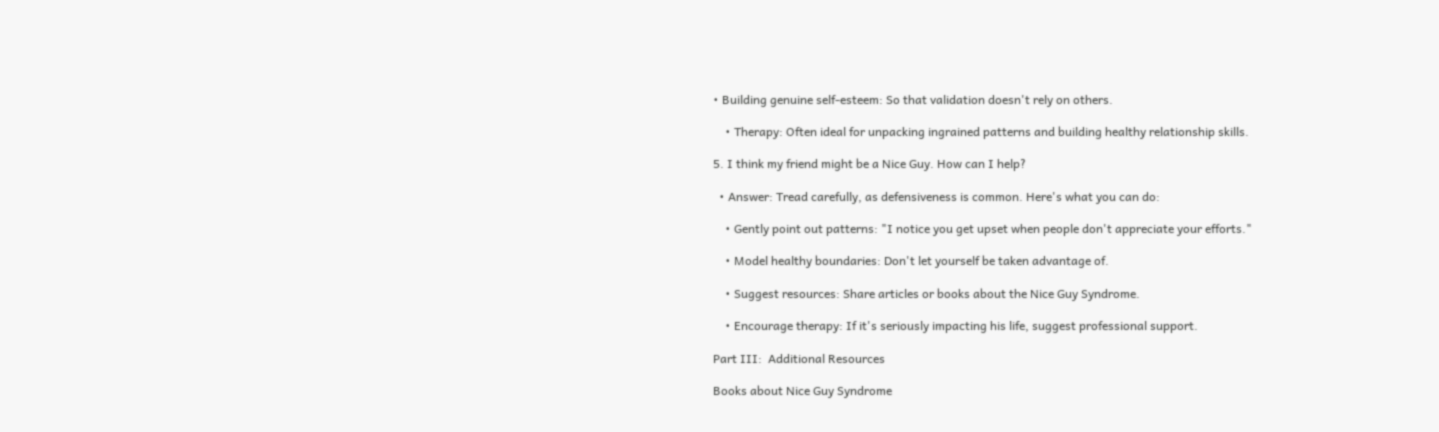• Building genuine self-esteem: So that validation doesn't rely on others.

    • Therapy: Often ideal for unpacking ingrained patterns and building healthy relationship skills.

5. I think my friend might be a Nice Guy. How can I help?

  • Answer: Tread carefully, as defensiveness is common. Here's what you can do:

    • Gently point out patterns: "I notice you get upset when people don't appreciate your efforts."

    • Model healthy boundaries: Don't let yourself be taken advantage of.

    • Suggest resources: Share articles or books about the Nice Guy Syndrome.

    • Encourage therapy: If it's seriously impacting his life, suggest professional support.

Part III:  Additional Resources

Books about Nice Guy Syndrome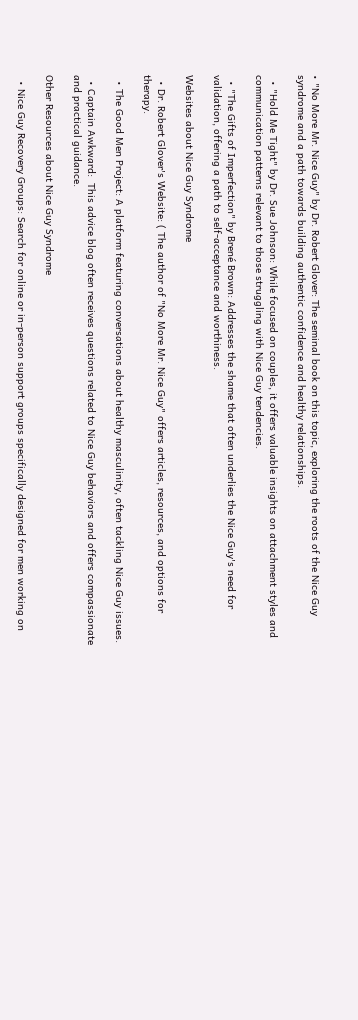• "No More Mr. Nice Guy" by Dr. Robert Glover: The seminal book on this topic, exploring the roots of the Nice Guy syndrome and a path towards building authentic confidence and healthy relationships.

  • "Hold Me Tight" by Dr. Sue Johnson: While focused on couples, it offers valuable insights on attachment styles and communication patterns relevant to those struggling with Nice Guy tendencies.

  • "The Gifts of Imperfection" by Brené Brown: Addresses the shame that often underlies the Nice Guy's need for validation, offering a path to self-acceptance and worthiness.

Websites about Nice Guy Syndrome

  • Dr. Robert Glover's Website: ( The author of "No More Mr. Nice Guy" offers articles, resources, and options for therapy.

  • The Good Men Project: A platform featuring conversations about healthy masculinity, often tackling Nice Guy issues.

  • Captain Awkward:  This advice blog often receives questions related to Nice Guy behaviors and offers compassionate and practical guidance.

Other Resources about Nice Guy Syndrome

  • Nice Guy Recovery Groups: Search for online or in-person support groups specifically designed for men working on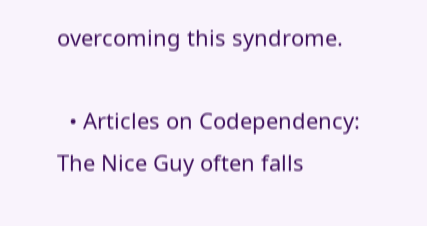overcoming this syndrome.

  • Articles on Codependency: The Nice Guy often falls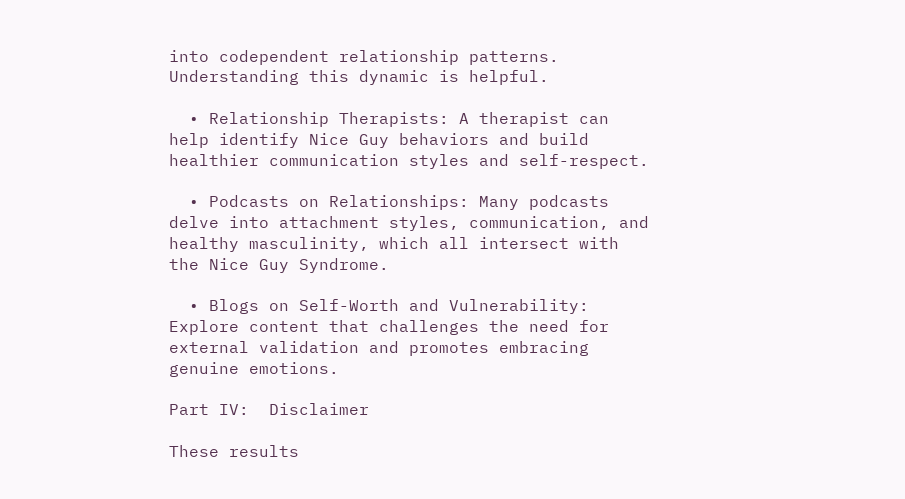into codependent relationship patterns. Understanding this dynamic is helpful.

  • Relationship Therapists: A therapist can help identify Nice Guy behaviors and build healthier communication styles and self-respect.

  • Podcasts on Relationships: Many podcasts delve into attachment styles, communication, and healthy masculinity, which all intersect with the Nice Guy Syndrome.

  • Blogs on Self-Worth and Vulnerability: Explore content that challenges the need for external validation and promotes embracing genuine emotions.

Part IV:  Disclaimer

These results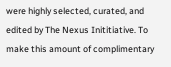were highly selected, curated, and edited by The Nexus Inititiative. To make this amount of complimentary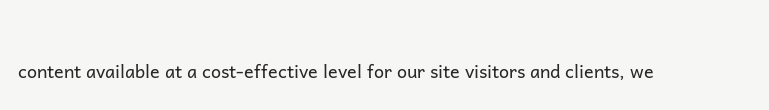content available at a cost-effective level for our site visitors and clients, we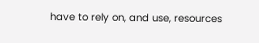have to rely on, and use, resources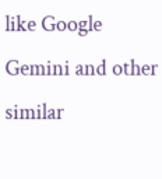like Google Gemini and other similar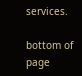services.

bottom of page